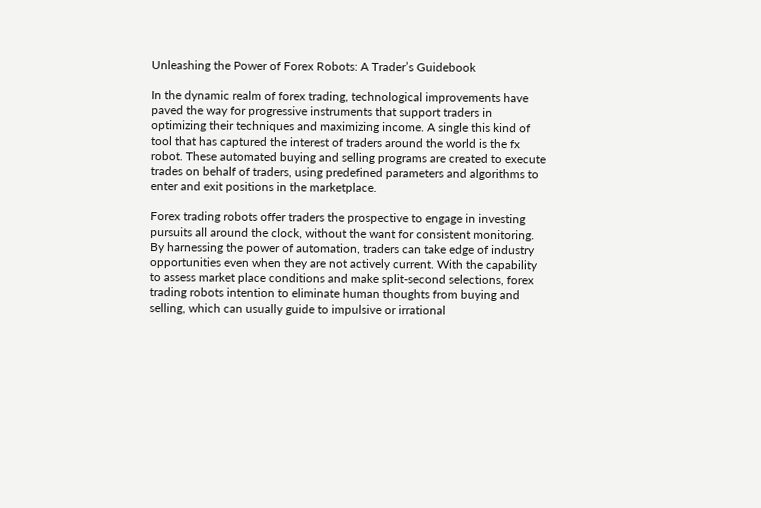Unleashing the Power of Forex Robots: A Trader’s Guidebook

In the dynamic realm of forex trading, technological improvements have paved the way for progressive instruments that support traders in optimizing their techniques and maximizing income. A single this kind of tool that has captured the interest of traders around the world is the fx robot. These automated buying and selling programs are created to execute trades on behalf of traders, using predefined parameters and algorithms to enter and exit positions in the marketplace.

Forex trading robots offer traders the prospective to engage in investing pursuits all around the clock, without the want for consistent monitoring. By harnessing the power of automation, traders can take edge of industry opportunities even when they are not actively current. With the capability to assess market place conditions and make split-second selections, forex trading robots intention to eliminate human thoughts from buying and selling, which can usually guide to impulsive or irrational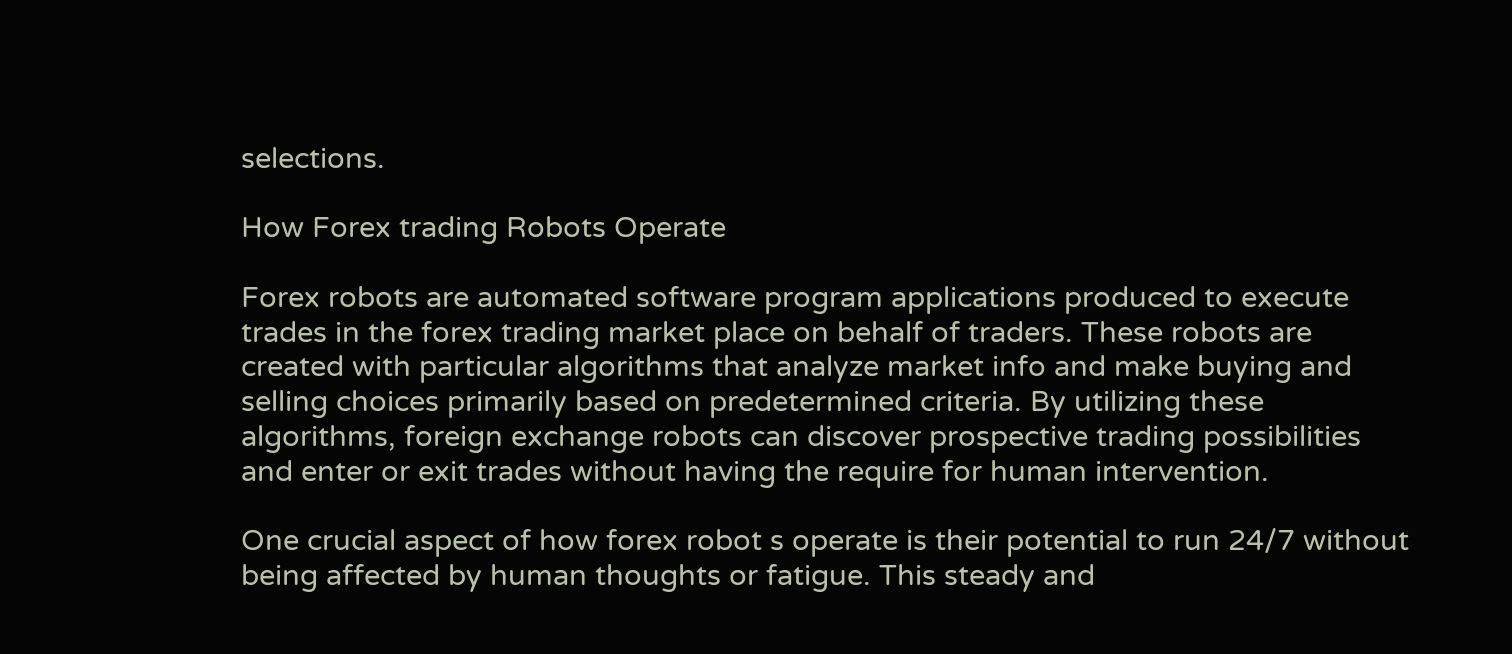selections.

How Forex trading Robots Operate

Forex robots are automated software program applications produced to execute trades in the forex trading market place on behalf of traders. These robots are created with particular algorithms that analyze market info and make buying and selling choices primarily based on predetermined criteria. By utilizing these algorithms, foreign exchange robots can discover prospective trading possibilities and enter or exit trades without having the require for human intervention.

One crucial aspect of how forex robot s operate is their potential to run 24/7 without being affected by human thoughts or fatigue. This steady and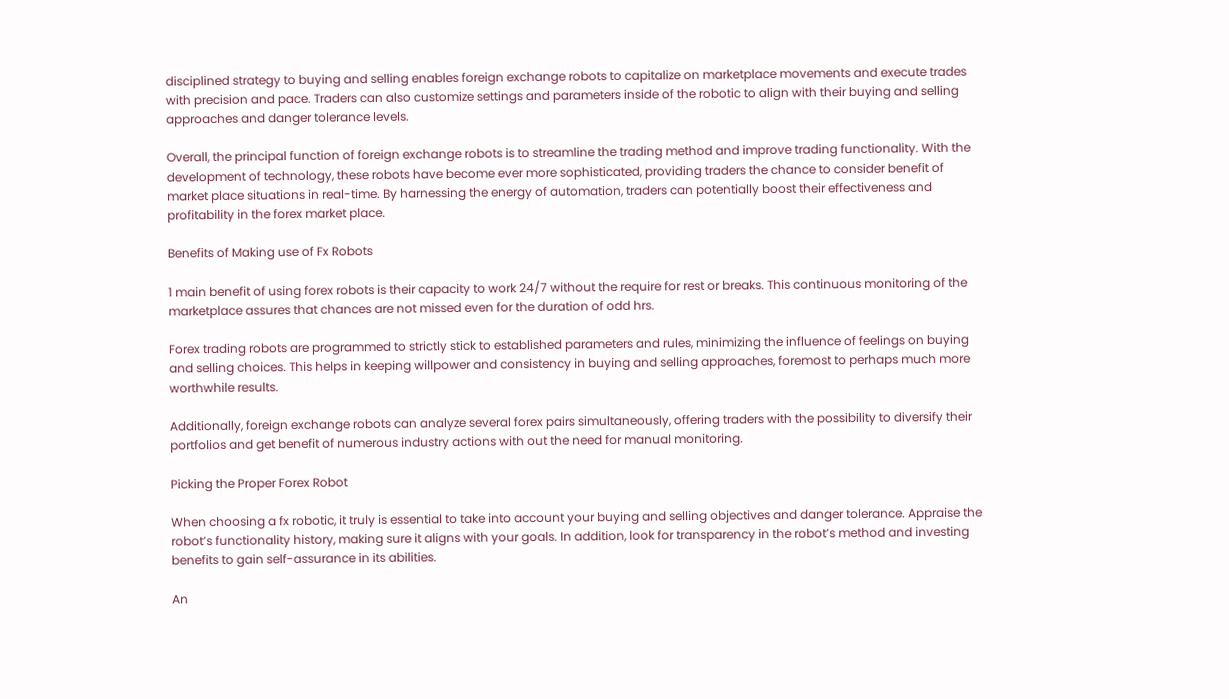disciplined strategy to buying and selling enables foreign exchange robots to capitalize on marketplace movements and execute trades with precision and pace. Traders can also customize settings and parameters inside of the robotic to align with their buying and selling approaches and danger tolerance levels.

Overall, the principal function of foreign exchange robots is to streamline the trading method and improve trading functionality. With the development of technology, these robots have become ever more sophisticated, providing traders the chance to consider benefit of market place situations in real-time. By harnessing the energy of automation, traders can potentially boost their effectiveness and profitability in the forex market place.

Benefits of Making use of Fx Robots

1 main benefit of using forex robots is their capacity to work 24/7 without the require for rest or breaks. This continuous monitoring of the marketplace assures that chances are not missed even for the duration of odd hrs.

Forex trading robots are programmed to strictly stick to established parameters and rules, minimizing the influence of feelings on buying and selling choices. This helps in keeping willpower and consistency in buying and selling approaches, foremost to perhaps much more worthwhile results.

Additionally, foreign exchange robots can analyze several forex pairs simultaneously, offering traders with the possibility to diversify their portfolios and get benefit of numerous industry actions with out the need for manual monitoring.

Picking the Proper Forex Robot

When choosing a fx robotic, it truly is essential to take into account your buying and selling objectives and danger tolerance. Appraise the robot’s functionality history, making sure it aligns with your goals. In addition, look for transparency in the robot’s method and investing benefits to gain self-assurance in its abilities.

An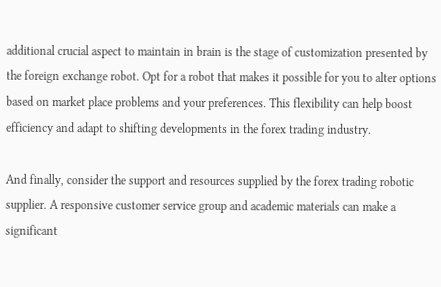additional crucial aspect to maintain in brain is the stage of customization presented by the foreign exchange robot. Opt for a robot that makes it possible for you to alter options based on market place problems and your preferences. This flexibility can help boost efficiency and adapt to shifting developments in the forex trading industry.

And finally, consider the support and resources supplied by the forex trading robotic supplier. A responsive customer service group and academic materials can make a significant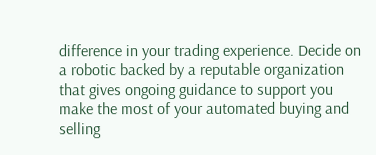difference in your trading experience. Decide on a robotic backed by a reputable organization that gives ongoing guidance to support you make the most of your automated buying and selling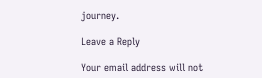journey.

Leave a Reply

Your email address will not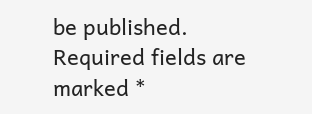be published. Required fields are marked *